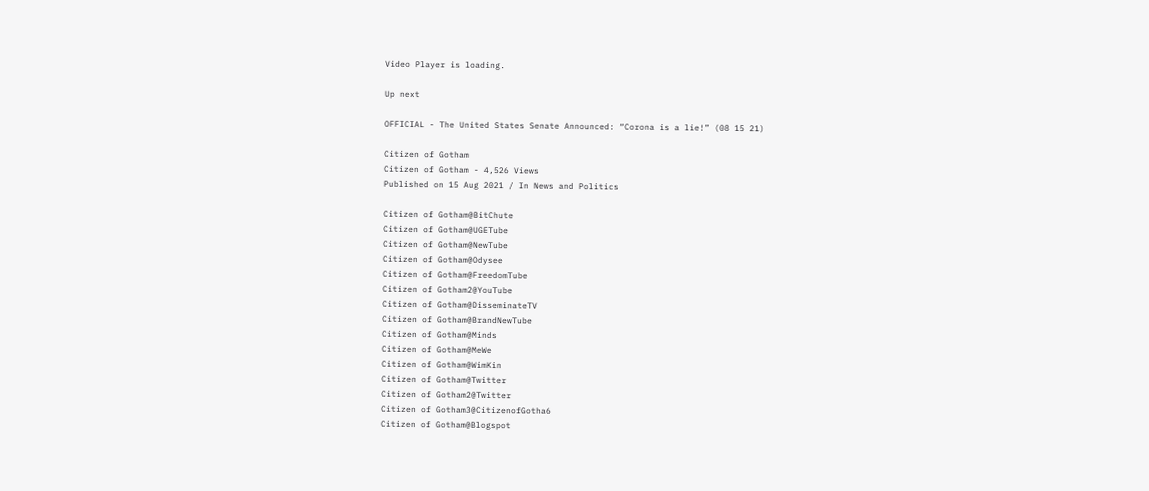Video Player is loading.

Up next

OFFICIAL - The United States Senate Announced: “Corona is a lie!” (08 15 21)

Citizen of Gotham
Citizen of Gotham - 4,526 Views
Published on 15 Aug 2021 / In News and Politics

Citizen of Gotham@BitChute
Citizen of Gotham@UGETube
Citizen of Gotham@NewTube
Citizen of Gotham@Odysee
Citizen of Gotham@FreedomTube
Citizen of Gotham2@YouTube
Citizen of Gotham@DisseminateTV
Citizen of Gotham@BrandNewTube
Citizen of Gotham@Minds
Citizen of Gotham@MeWe
Citizen of Gotham@WimKin
Citizen of Gotham@Twitter
Citizen of Gotham2@Twitter
Citizen of Gotham3@CitizenofGotha6
Citizen of Gotham@Blogspot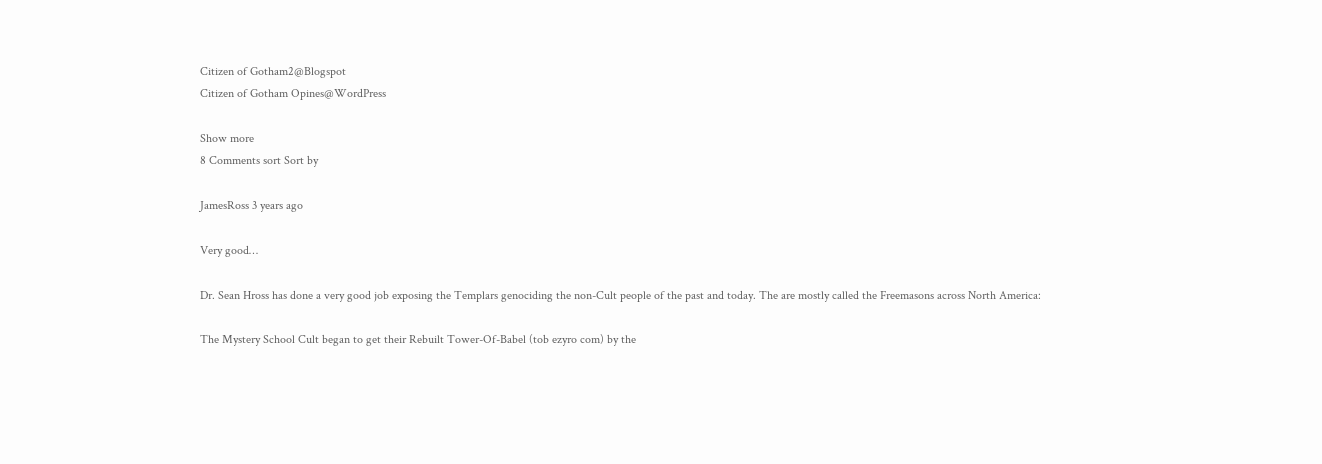Citizen of Gotham2@Blogspot
Citizen of Gotham Opines@WordPress

Show more
8 Comments sort Sort by

JamesRoss 3 years ago

Very good…

Dr. Sean Hross has done a very good job exposing the Templars genociding the non-Cult people of the past and today. The are mostly called the Freemasons across North America:

The Mystery School Cult began to get their Rebuilt Tower-Of-Babel (tob ezyro com) by the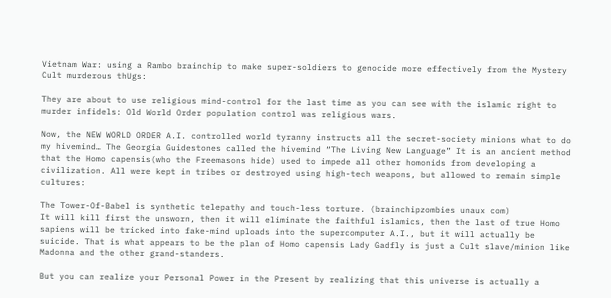Vietnam War: using a Rambo brainchip to make super-soldiers to genocide more effectively from the Mystery Cult murderous thUgs:

They are about to use religious mind-control for the last time as you can see with the islamic right to murder infidels: Old World Order population control was religious wars.

Now, the NEW WORLD ORDER A.I. controlled world tyranny instructs all the secret-society minions what to do my hivemind… The Georgia Guidestones called the hivemind “The Living New Language” It is an ancient method that the Homo capensis(who the Freemasons hide) used to impede all other homonids from developing a civilization. All were kept in tribes or destroyed using high-tech weapons, but allowed to remain simple cultures:

The Tower-Of-Babel is synthetic telepathy and touch-less torture. (brainchipzombies unaux com)
It will kill first the unsworn, then it will eliminate the faithful islamics, then the last of true Homo sapiens will be tricked into fake-mind uploads into the supercomputer A.I., but it will actually be suicide. That is what appears to be the plan of Homo capensis Lady Gadfly is just a Cult slave/minion like Madonna and the other grand-standers.

But you can realize your Personal Power in the Present by realizing that this universe is actually a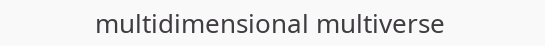multidimensional multiverse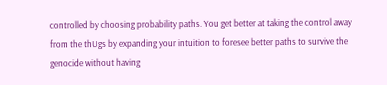controlled by choosing probability paths. You get better at taking the control away from the thUgs by expanding your intuition to foresee better paths to survive the genocide without having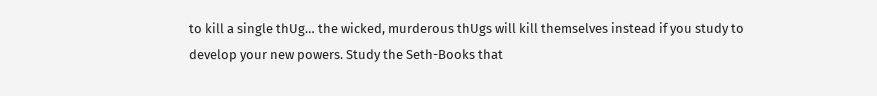to kill a single thUg… the wicked, murderous thUgs will kill themselves instead if you study to develop your new powers. Study the Seth-Books that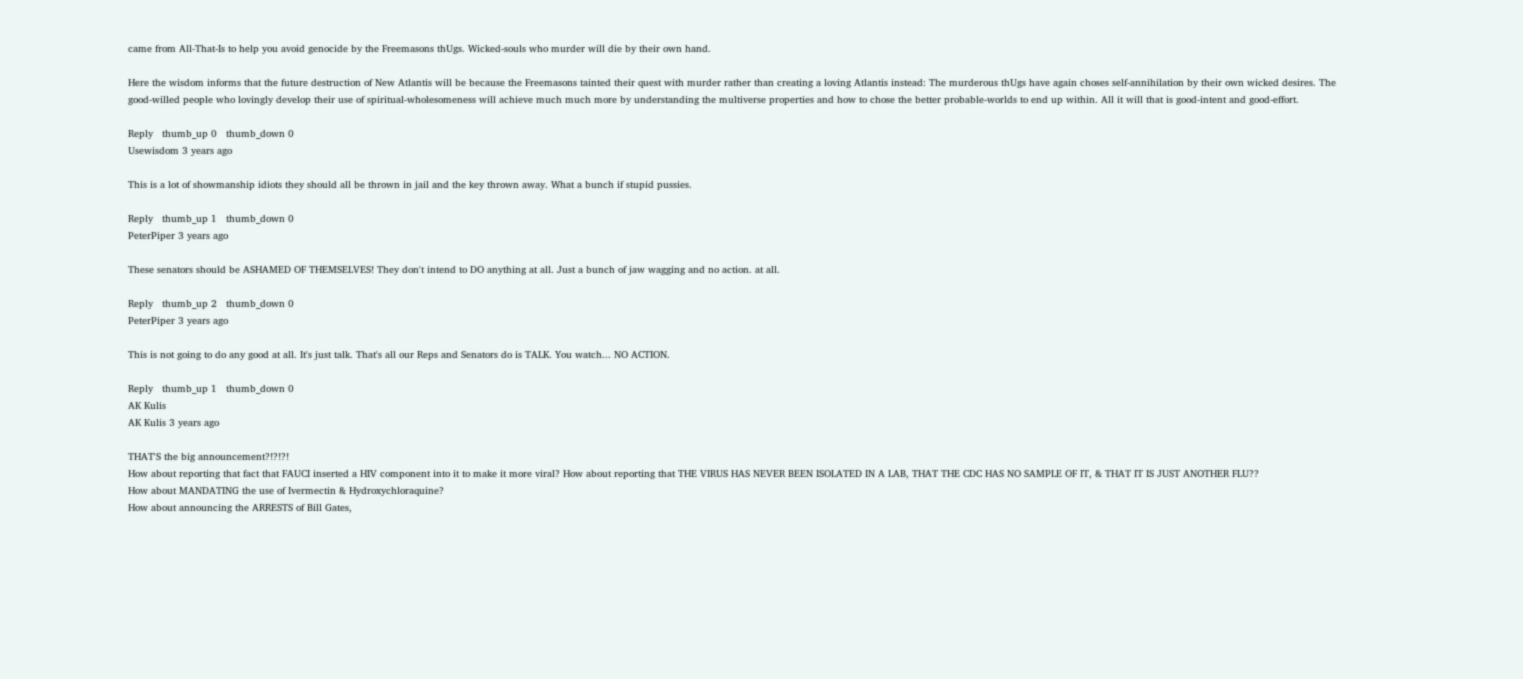came from All-That-Is to help you avoid genocide by the Freemasons thUgs. Wicked-souls who murder will die by their own hand.

Here the wisdom informs that the future destruction of New Atlantis will be because the Freemasons tainted their quest with murder rather than creating a loving Atlantis instead: The murderous thUgs have again choses self-annihilation by their own wicked desires. The good-willed people who lovingly develop their use of spiritual-wholesomeness will achieve much much more by understanding the multiverse properties and how to chose the better probable-worlds to end up within. All it will that is good-intent and good-effort.

Reply   thumb_up 0   thumb_down 0
Usewisdom 3 years ago

This is a lot of showmanship idiots they should all be thrown in jail and the key thrown away. What a bunch if stupid pussies.

Reply   thumb_up 1   thumb_down 0
PeterPiper 3 years ago

These senators should be ASHAMED OF THEMSELVES! They don't intend to DO anything at all. Just a bunch of jaw wagging and no action. at all.

Reply   thumb_up 2   thumb_down 0
PeterPiper 3 years ago

This is not going to do any good at all. It's just talk. That's all our Reps and Senators do is TALK. You watch... NO ACTION.

Reply   thumb_up 1   thumb_down 0
AK Kulis
AK Kulis 3 years ago

THAT'S the big announcement?!?!?!
How about reporting that fact that FAUCI inserted a HIV component into it to make it more viral? How about reporting that THE VIRUS HAS NEVER BEEN ISOLATED IN A LAB, THAT THE CDC HAS NO SAMPLE OF IT, & THAT IT IS JUST ANOTHER FLU??
How about MANDATING the use of Ivermectin & Hydroxychloraquine?
How about announcing the ARRESTS of Bill Gates,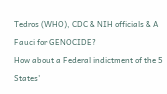Tedros (WHO), CDC & NIH officials & A Fauci for GENOCIDE?
How about a Federal indictment of the 5 States'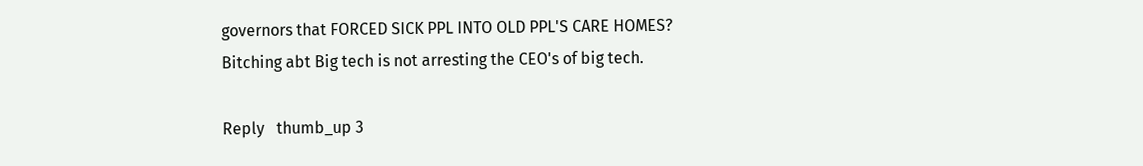governors that FORCED SICK PPL INTO OLD PPL'S CARE HOMES?
Bitching abt Big tech is not arresting the CEO's of big tech.

Reply   thumb_up 3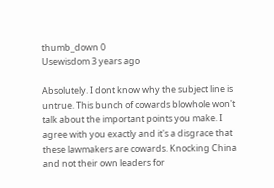thumb_down 0
Usewisdom 3 years ago

Absolutely. I dont know why the subject line is untrue. This bunch of cowards blowhole won't talk about the important points you make. I agree with you exactly and it's a disgrace that these lawmakers are cowards. Knocking China and not their own leaders for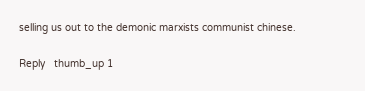selling us out to the demonic marxists communist chinese.

Reply   thumb_up 1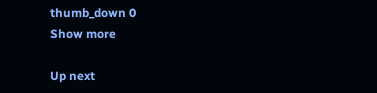thumb_down 0
Show more

Up next